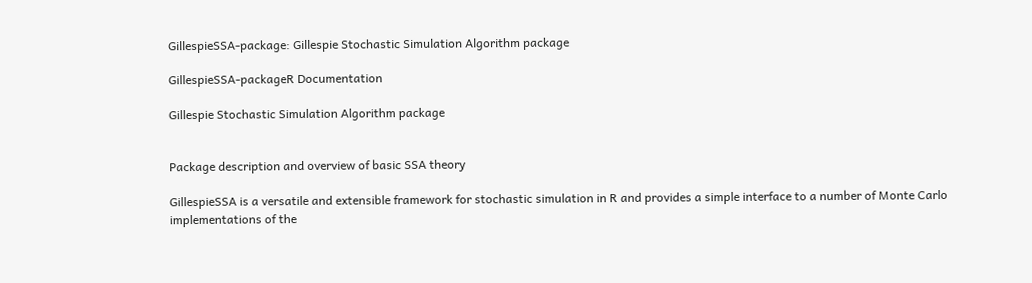GillespieSSA-package: Gillespie Stochastic Simulation Algorithm package

GillespieSSA-packageR Documentation

Gillespie Stochastic Simulation Algorithm package


Package description and overview of basic SSA theory

GillespieSSA is a versatile and extensible framework for stochastic simulation in R and provides a simple interface to a number of Monte Carlo implementations of the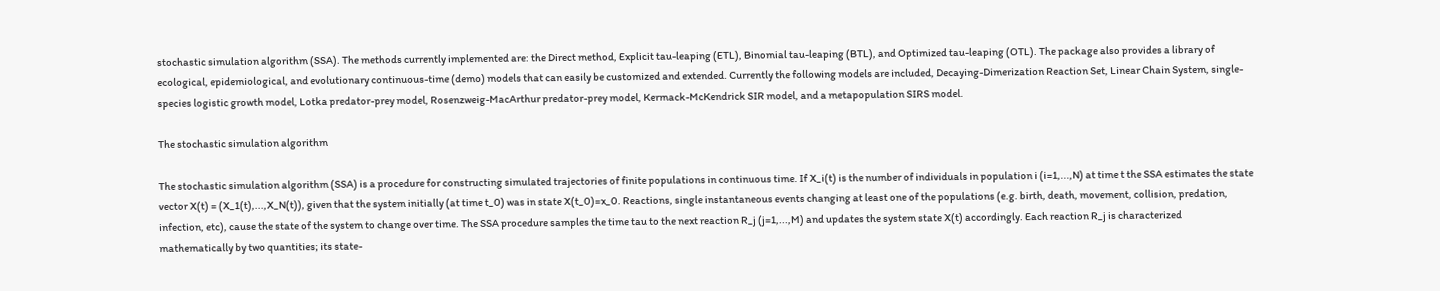stochastic simulation algorithm (SSA). The methods currently implemented are: the Direct method, Explicit tau-leaping (ETL), Binomial tau-leaping (BTL), and Optimized tau-leaping (OTL). The package also provides a library of ecological, epidemiological, and evolutionary continuous-time (demo) models that can easily be customized and extended. Currently the following models are included, Decaying-Dimerization Reaction Set, Linear Chain System, single-species logistic growth model, Lotka predator-prey model, Rosenzweig-MacArthur predator-prey model, Kermack-McKendrick SIR model, and a metapopulation SIRS model.

The stochastic simulation algorithm

The stochastic simulation algorithm (SSA) is a procedure for constructing simulated trajectories of finite populations in continuous time. If X_i(t) is the number of individuals in population i (i=1,...,N) at time t the SSA estimates the state vector X(t) = (X_1(t),...,X_N(t)), given that the system initially (at time t_0) was in state X(t_0)=x_0. Reactions, single instantaneous events changing at least one of the populations (e.g. birth, death, movement, collision, predation, infection, etc), cause the state of the system to change over time. The SSA procedure samples the time tau to the next reaction R_j (j=1,...,M) and updates the system state X(t) accordingly. Each reaction R_j is characterized mathematically by two quantities; its state-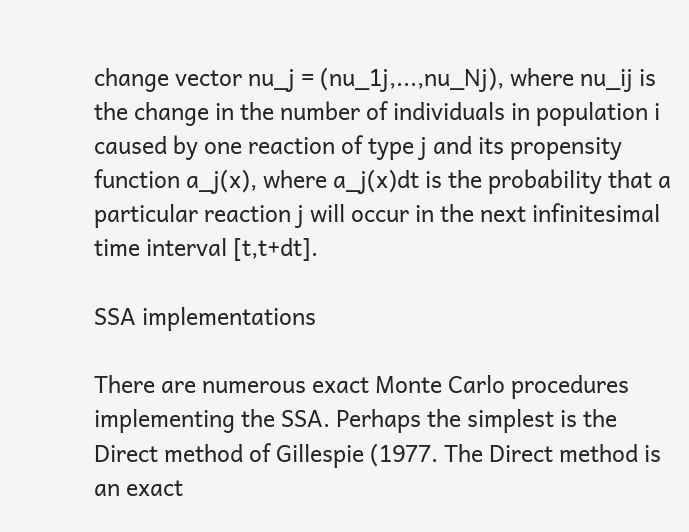change vector nu_j = (nu_1j,...,nu_Nj), where nu_ij is the change in the number of individuals in population i caused by one reaction of type j and its propensity function a_j(x), where a_j(x)dt is the probability that a particular reaction j will occur in the next infinitesimal time interval [t,t+dt].

SSA implementations

There are numerous exact Monte Carlo procedures implementing the SSA. Perhaps the simplest is the Direct method of Gillespie (1977. The Direct method is an exact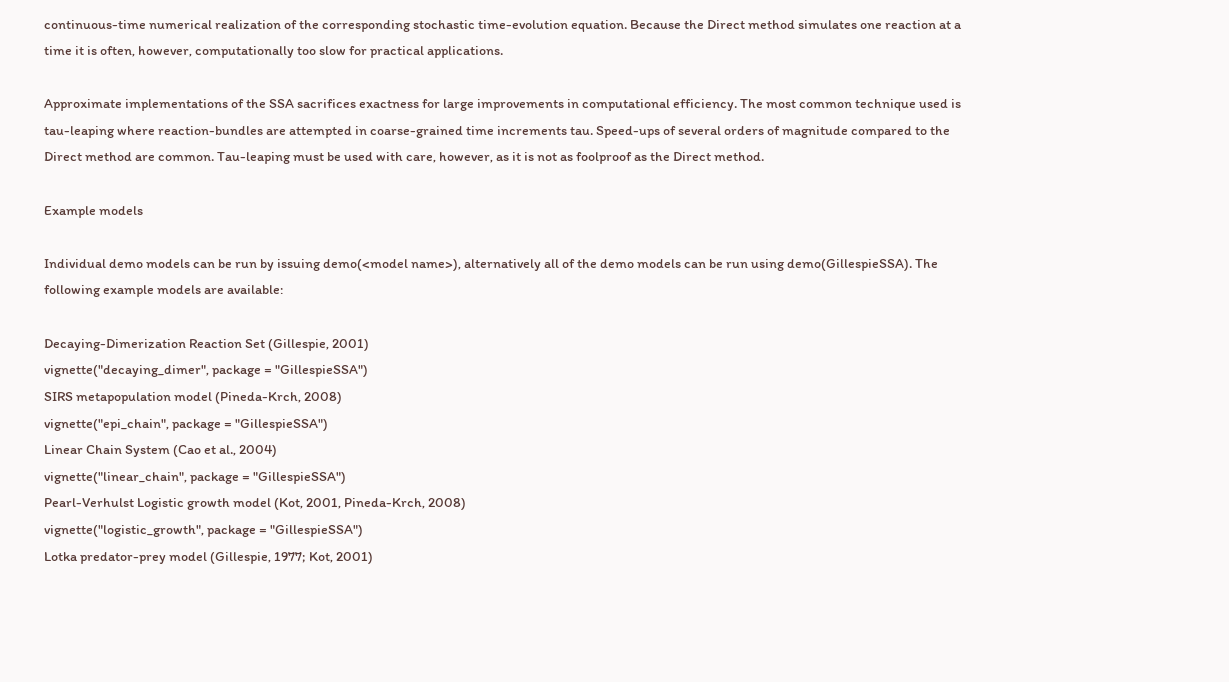continuous-time numerical realization of the corresponding stochastic time-evolution equation. Because the Direct method simulates one reaction at a time it is often, however, computationally too slow for practical applications.

Approximate implementations of the SSA sacrifices exactness for large improvements in computational efficiency. The most common technique used is tau-leaping where reaction-bundles are attempted in coarse-grained time increments tau. Speed-ups of several orders of magnitude compared to the Direct method are common. Tau-leaping must be used with care, however, as it is not as foolproof as the Direct method.

Example models

Individual demo models can be run by issuing demo(<model name>), alternatively all of the demo models can be run using demo(GillespieSSA). The following example models are available:

Decaying-Dimerization Reaction Set (Gillespie, 2001)
vignette("decaying_dimer", package = "GillespieSSA")
SIRS metapopulation model (Pineda-Krch, 2008)
vignette("epi_chain", package = "GillespieSSA")
Linear Chain System (Cao et al., 2004)
vignette("linear_chain", package = "GillespieSSA")
Pearl-Verhulst Logistic growth model (Kot, 2001, Pineda-Krch, 2008)
vignette("logistic_growth", package = "GillespieSSA")
Lotka predator-prey model (Gillespie, 1977; Kot, 2001)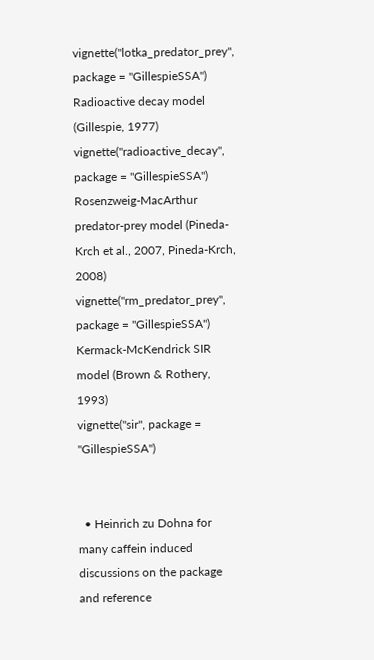vignette("lotka_predator_prey", package = "GillespieSSA")
Radioactive decay model (Gillespie, 1977)
vignette("radioactive_decay", package = "GillespieSSA")
Rosenzweig-MacArthur predator-prey model (Pineda-Krch et al., 2007, Pineda-Krch, 2008)
vignette("rm_predator_prey", package = "GillespieSSA")
Kermack-McKendrick SIR model (Brown & Rothery, 1993)
vignette("sir", package = "GillespieSSA")


  • Heinrich zu Dohna for many caffein induced discussions on the package and reference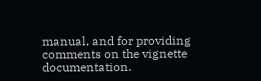manual, and for providing comments on the vignette documentation.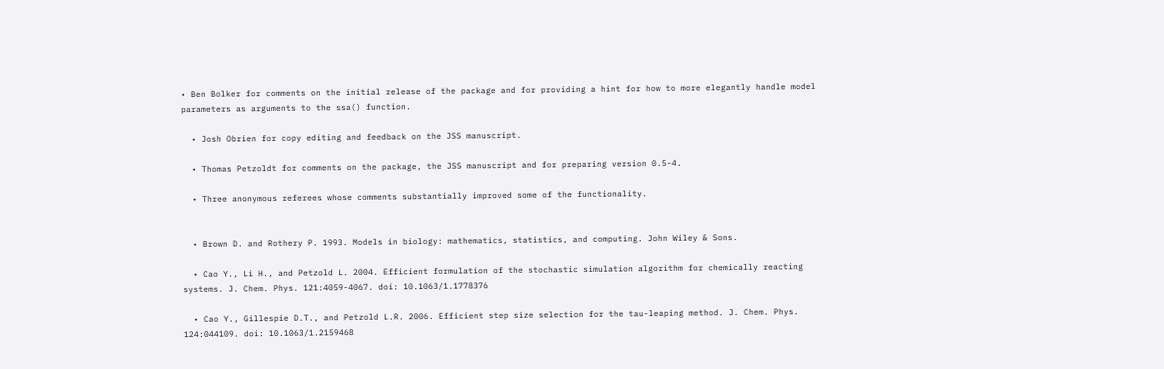• Ben Bolker for comments on the initial release of the package and for providing a hint for how to more elegantly handle model parameters as arguments to the ssa() function.

  • Josh Obrien for copy editing and feedback on the JSS manuscript.

  • Thomas Petzoldt for comments on the package, the JSS manuscript and for preparing version 0.5-4.

  • Three anonymous referees whose comments substantially improved some of the functionality.


  • Brown D. and Rothery P. 1993. Models in biology: mathematics, statistics, and computing. John Wiley & Sons.

  • Cao Y., Li H., and Petzold L. 2004. Efficient formulation of the stochastic simulation algorithm for chemically reacting systems. J. Chem. Phys. 121:4059-4067. doi: 10.1063/1.1778376

  • Cao Y., Gillespie D.T., and Petzold L.R. 2006. Efficient step size selection for the tau-leaping method. J. Chem. Phys. 124:044109. doi: 10.1063/1.2159468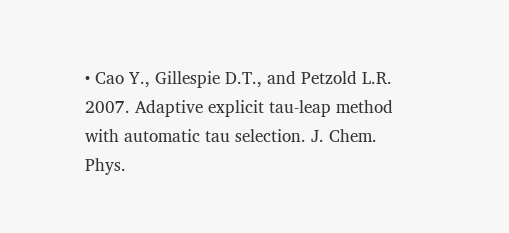• Cao Y., Gillespie D.T., and Petzold L.R. 2007. Adaptive explicit tau-leap method with automatic tau selection. J. Chem. Phys.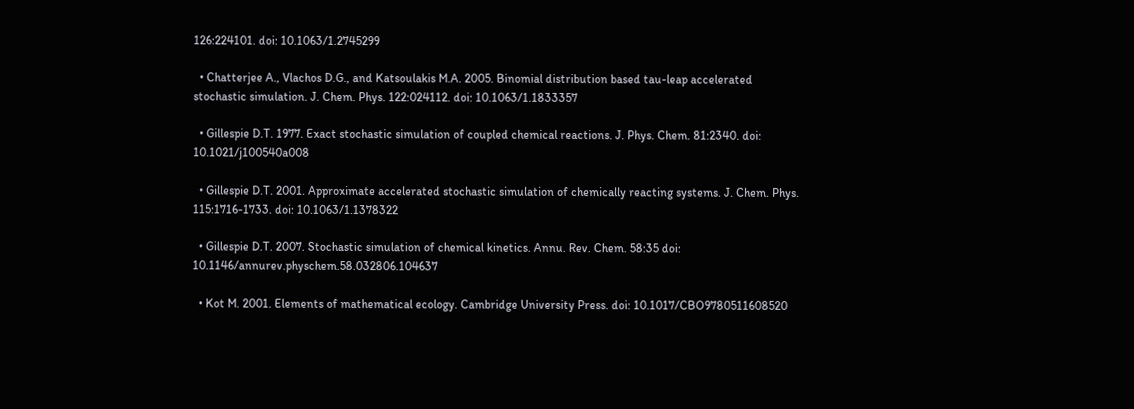126:224101. doi: 10.1063/1.2745299

  • Chatterjee A., Vlachos D.G., and Katsoulakis M.A. 2005. Binomial distribution based tau-leap accelerated stochastic simulation. J. Chem. Phys. 122:024112. doi: 10.1063/1.1833357

  • Gillespie D.T. 1977. Exact stochastic simulation of coupled chemical reactions. J. Phys. Chem. 81:2340. doi: 10.1021/j100540a008

  • Gillespie D.T. 2001. Approximate accelerated stochastic simulation of chemically reacting systems. J. Chem. Phys. 115:1716-1733. doi: 10.1063/1.1378322

  • Gillespie D.T. 2007. Stochastic simulation of chemical kinetics. Annu. Rev. Chem. 58:35 doi: 10.1146/annurev.physchem.58.032806.104637

  • Kot M. 2001. Elements of mathematical ecology. Cambridge University Press. doi: 10.1017/CBO9780511608520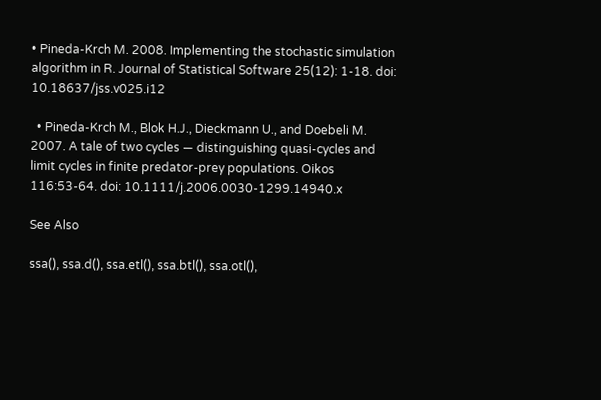• Pineda-Krch M. 2008. Implementing the stochastic simulation algorithm in R. Journal of Statistical Software 25(12): 1-18. doi: 10.18637/jss.v025.i12

  • Pineda-Krch M., Blok H.J., Dieckmann U., and Doebeli M. 2007. A tale of two cycles — distinguishing quasi-cycles and limit cycles in finite predator-prey populations. Oikos 116:53-64. doi: 10.1111/j.2006.0030-1299.14940.x

See Also

ssa(), ssa.d(), ssa.etl(), ssa.btl(), ssa.otl(),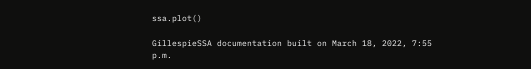ssa.plot()

GillespieSSA documentation built on March 18, 2022, 7:55 p.m.